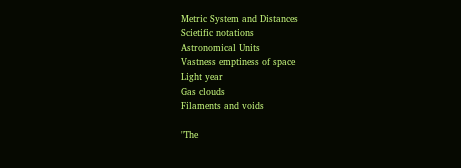Metric System and Distances
Scietific notations
Astronomical Units
Vastness emptiness of space
Light year
Gas clouds
Filaments and voids

"The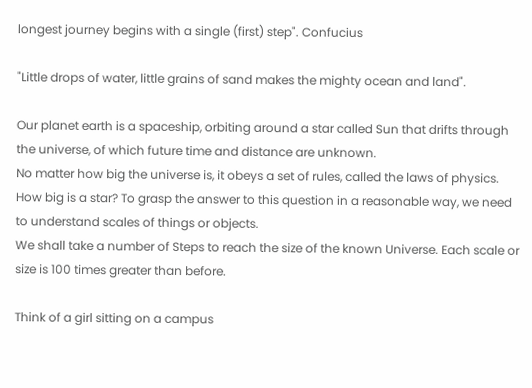longest journey begins with a single (first) step". Confucius

"Little drops of water, little grains of sand makes the mighty ocean and land".

Our planet earth is a spaceship, orbiting around a star called Sun that drifts through the universe, of which future time and distance are unknown.
No matter how big the universe is, it obeys a set of rules, called the laws of physics.
How big is a star? To grasp the answer to this question in a reasonable way, we need to understand scales of things or objects.
We shall take a number of Steps to reach the size of the known Universe. Each scale or size is 100 times greater than before.

Think of a girl sitting on a campus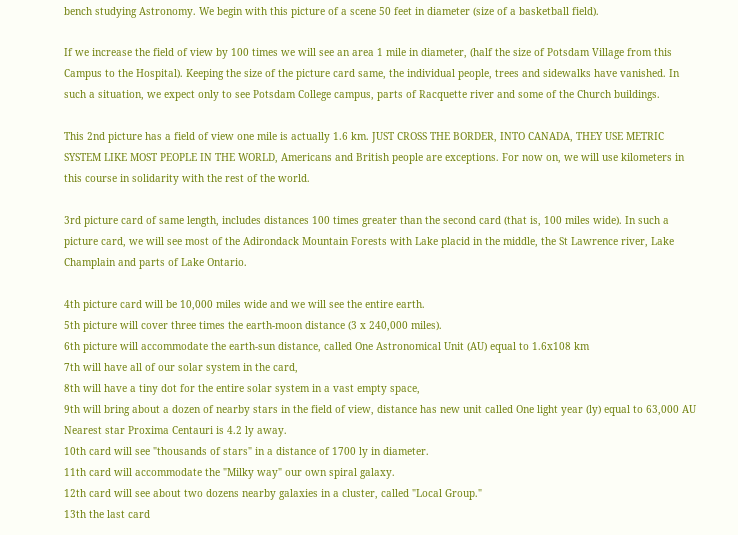bench studying Astronomy. We begin with this picture of a scene 50 feet in diameter (size of a basketball field).

If we increase the field of view by 100 times we will see an area 1 mile in diameter, (half the size of Potsdam Village from this Campus to the Hospital). Keeping the size of the picture card same, the individual people, trees and sidewalks have vanished. In such a situation, we expect only to see Potsdam College campus, parts of Racquette river and some of the Church buildings.

This 2nd picture has a field of view one mile is actually 1.6 km. JUST CROSS THE BORDER, INTO CANADA, THEY USE METRIC SYSTEM LIKE MOST PEOPLE IN THE WORLD, Americans and British people are exceptions. For now on, we will use kilometers in this course in solidarity with the rest of the world.

3rd picture card of same length, includes distances 100 times greater than the second card (that is, 100 miles wide). In such a picture card, we will see most of the Adirondack Mountain Forests with Lake placid in the middle, the St Lawrence river, Lake Champlain and parts of Lake Ontario.

4th picture card will be 10,000 miles wide and we will see the entire earth.
5th picture will cover three times the earth-moon distance (3 x 240,000 miles).
6th picture will accommodate the earth-sun distance, called One Astronomical Unit (AU) equal to 1.6x108 km
7th will have all of our solar system in the card,
8th will have a tiny dot for the entire solar system in a vast empty space,
9th will bring about a dozen of nearby stars in the field of view, distance has new unit called One light year (ly) equal to 63,000 AU
Nearest star Proxima Centauri is 4.2 ly away.
10th card will see "thousands of stars" in a distance of 1700 ly in diameter.
11th card will accommodate the "Milky way" our own spiral galaxy.
12th card will see about two dozens nearby galaxies in a cluster, called "Local Group."
13th the last card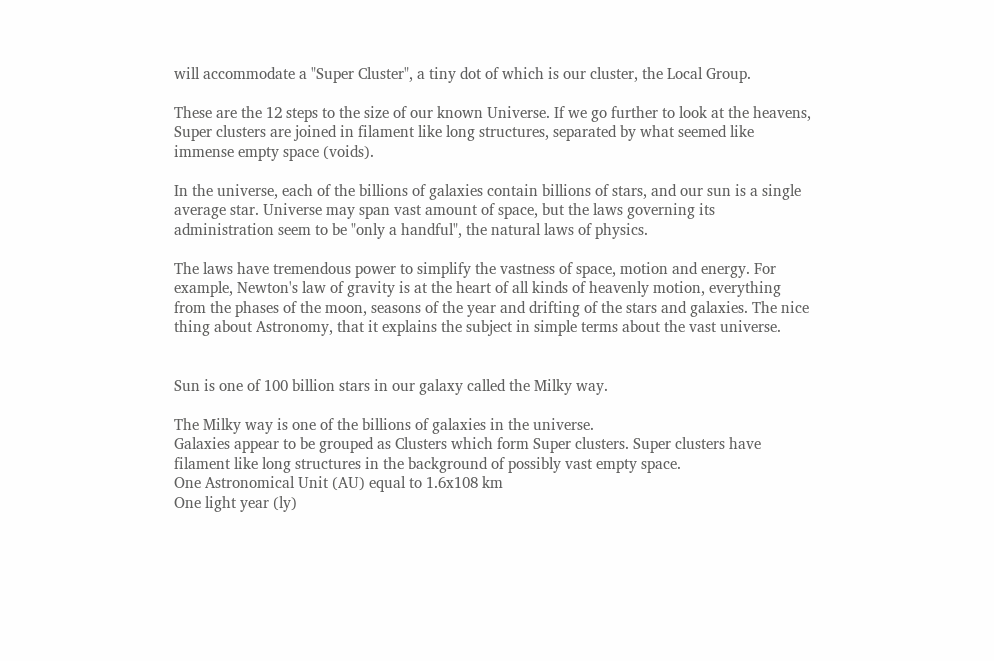will accommodate a "Super Cluster", a tiny dot of which is our cluster, the Local Group.

These are the 12 steps to the size of our known Universe. If we go further to look at the heavens, Super clusters are joined in filament like long structures, separated by what seemed like immense empty space (voids).

In the universe, each of the billions of galaxies contain billions of stars, and our sun is a single average star. Universe may span vast amount of space, but the laws governing its administration seem to be "only a handful", the natural laws of physics.

The laws have tremendous power to simplify the vastness of space, motion and energy. For example, Newton's law of gravity is at the heart of all kinds of heavenly motion, everything from the phases of the moon, seasons of the year and drifting of the stars and galaxies. The nice thing about Astronomy, that it explains the subject in simple terms about the vast universe.


Sun is one of 100 billion stars in our galaxy called the Milky way.

The Milky way is one of the billions of galaxies in the universe.
Galaxies appear to be grouped as Clusters which form Super clusters. Super clusters have filament like long structures in the background of possibly vast empty space.
One Astronomical Unit (AU) equal to 1.6x108 km
One light year (ly)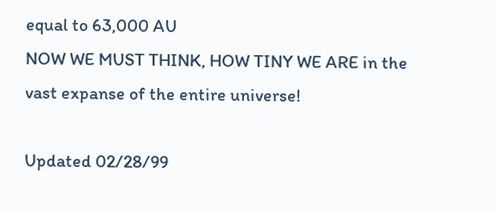equal to 63,000 AU
NOW WE MUST THINK, HOW TINY WE ARE in the vast expanse of the entire universe!

Updated 02/28/99